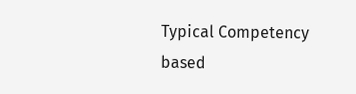Typical Competency based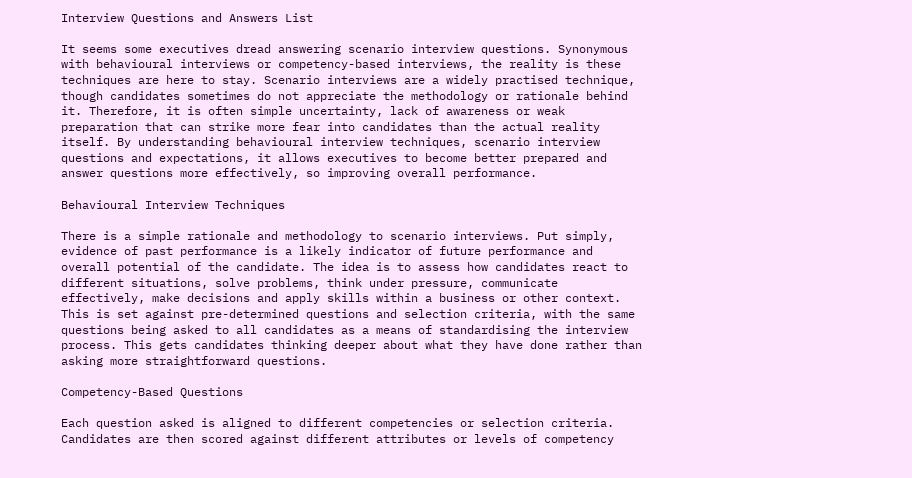Interview Questions and Answers List

It seems some executives dread answering scenario interview questions. Synonymous with behavioural interviews or competency-based interviews, the reality is these techniques are here to stay. Scenario interviews are a widely practised technique, though candidates sometimes do not appreciate the methodology or rationale behind it. Therefore, it is often simple uncertainty, lack of awareness or weak preparation that can strike more fear into candidates than the actual reality itself. By understanding behavioural interview techniques, scenario interview questions and expectations, it allows executives to become better prepared and answer questions more effectively, so improving overall performance.

Behavioural Interview Techniques

There is a simple rationale and methodology to scenario interviews. Put simply, evidence of past performance is a likely indicator of future performance and overall potential of the candidate. The idea is to assess how candidates react to different situations, solve problems, think under pressure, communicate effectively, make decisions and apply skills within a business or other context. This is set against pre-determined questions and selection criteria, with the same questions being asked to all candidates as a means of standardising the interview process. This gets candidates thinking deeper about what they have done rather than asking more straightforward questions.

Competency-Based Questions

Each question asked is aligned to different competencies or selection criteria. Candidates are then scored against different attributes or levels of competency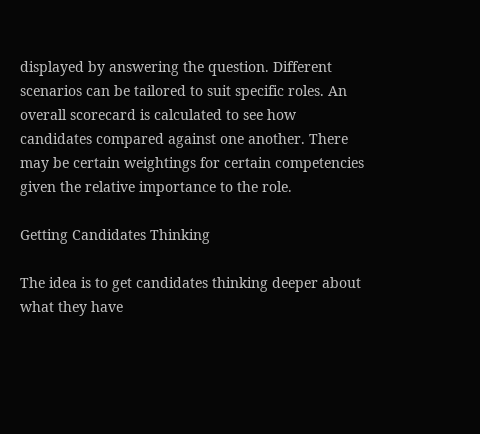displayed by answering the question. Different scenarios can be tailored to suit specific roles. An overall scorecard is calculated to see how candidates compared against one another. There may be certain weightings for certain competencies given the relative importance to the role.

Getting Candidates Thinking

The idea is to get candidates thinking deeper about what they have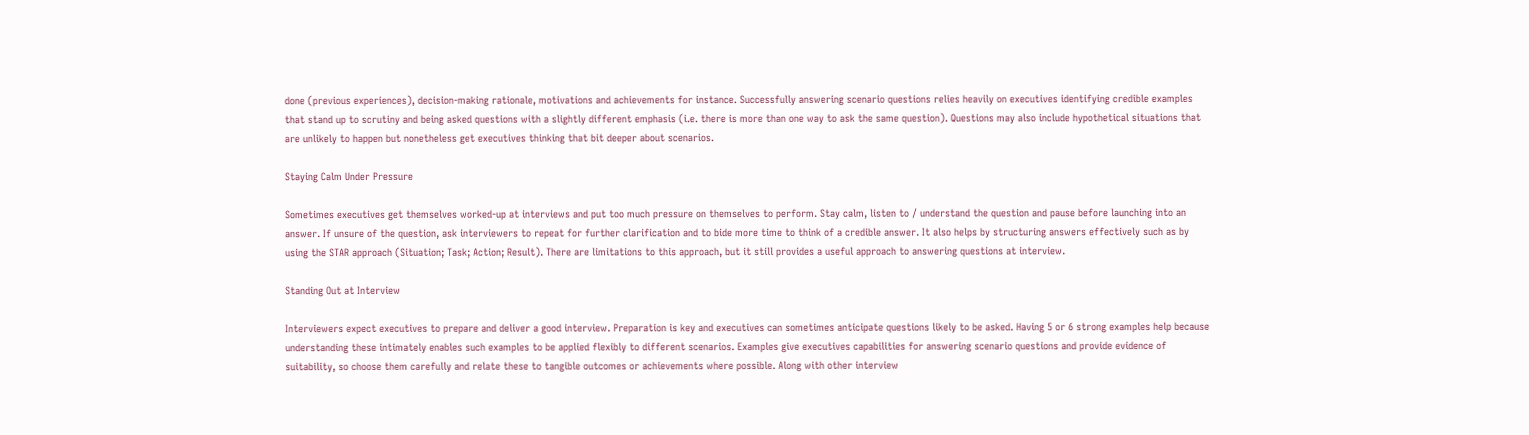done (previous experiences), decision-making rationale, motivations and achievements for instance. Successfully answering scenario questions relies heavily on executives identifying credible examples that stand up to scrutiny and being asked questions with a slightly different emphasis (i.e. there is more than one way to ask the same question). Questions may also include hypothetical situations that are unlikely to happen but nonetheless get executives thinking that bit deeper about scenarios.

Staying Calm Under Pressure

Sometimes executives get themselves worked-up at interviews and put too much pressure on themselves to perform. Stay calm, listen to / understand the question and pause before launching into an answer. If unsure of the question, ask interviewers to repeat for further clarification and to bide more time to think of a credible answer. It also helps by structuring answers effectively such as by using the STAR approach (Situation; Task; Action; Result). There are limitations to this approach, but it still provides a useful approach to answering questions at interview.

Standing Out at Interview

Interviewers expect executives to prepare and deliver a good interview. Preparation is key and executives can sometimes anticipate questions likely to be asked. Having 5 or 6 strong examples help because understanding these intimately enables such examples to be applied flexibly to different scenarios. Examples give executives capabilities for answering scenario questions and provide evidence of suitability, so choose them carefully and relate these to tangible outcomes or achievements where possible. Along with other interview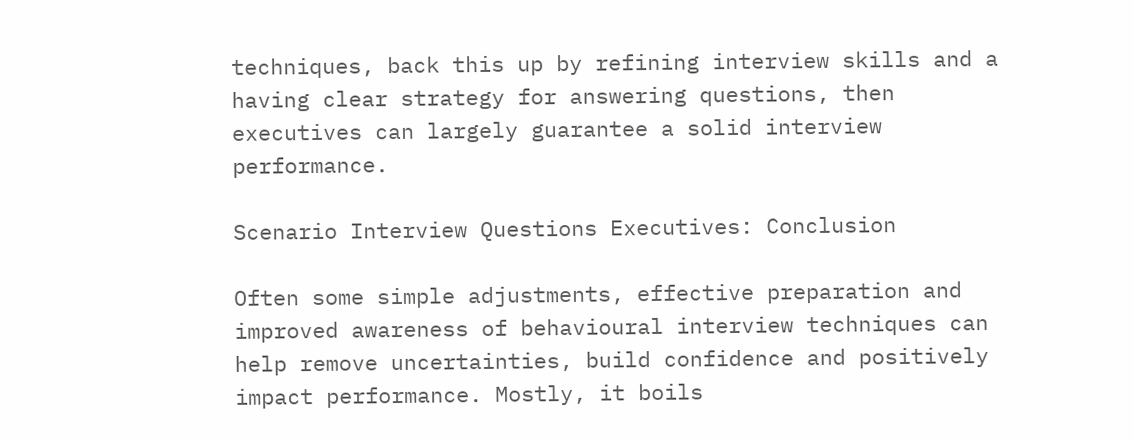techniques, back this up by refining interview skills and a having clear strategy for answering questions, then executives can largely guarantee a solid interview performance.

Scenario Interview Questions Executives: Conclusion

Often some simple adjustments, effective preparation and improved awareness of behavioural interview techniques can help remove uncertainties, build confidence and positively impact performance. Mostly, it boils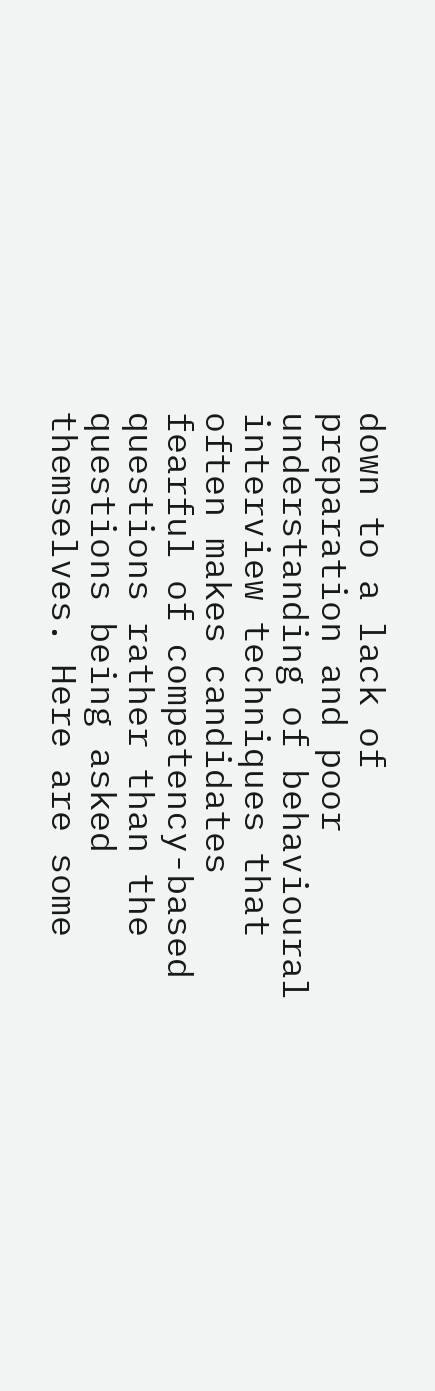down to a lack of preparation and poor understanding of behavioural interview techniques that often makes candidates fearful of competency-based questions rather than the questions being asked themselves. Here are some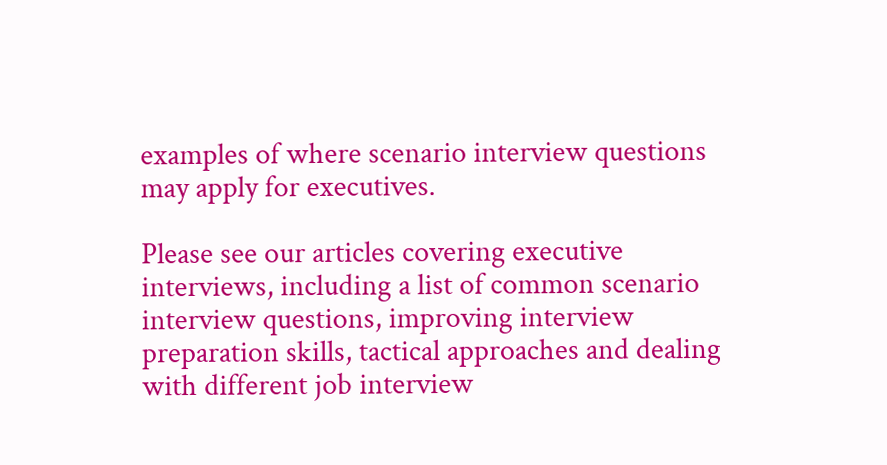examples of where scenario interview questions may apply for executives.

Please see our articles covering executive interviews, including a list of common scenario interview questions, improving interview preparation skills, tactical approaches and dealing with different job interview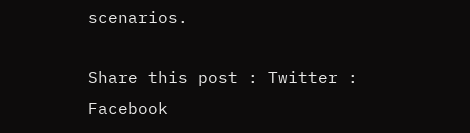scenarios.

Share this post : Twitter : Facebook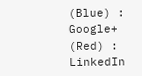(Blue) : Google+ (Red) : LinkedIn